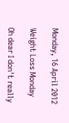Monday, 16 April 2012

Weight Loss Monday

Oh dear I don't really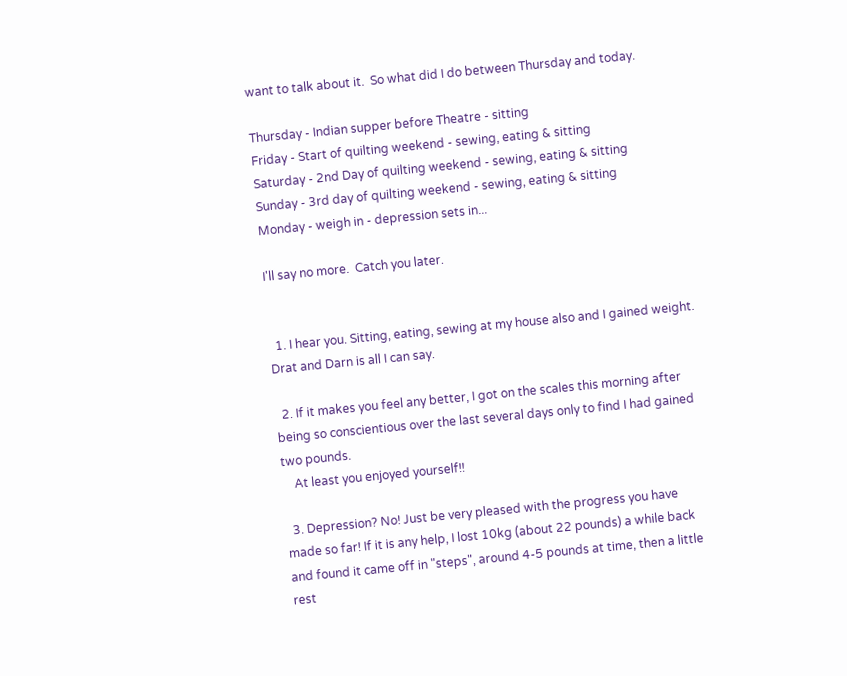want to talk about it.  So what did I do between Thursday and today.

Thursday - Indian supper before Theatre - sitting
Friday - Start of quilting weekend - sewing, eating & sitting
Saturday - 2nd Day of quilting weekend - sewing, eating & sitting
Sunday - 3rd day of quilting weekend - sewing, eating & sitting
Monday - weigh in - depression sets in...

I'll say no more.  Catch you later.


  1. I hear you. Sitting, eating, sewing at my house also and I gained weight. Drat and Darn is all I can say.

  2. If it makes you feel any better, I got on the scales this morning after being so conscientious over the last several days only to find I had gained two pounds.
    At least you enjoyed yourself!!

  3. Depression? No! Just be very pleased with the progress you have made so far! If it is any help, I lost 10kg (about 22 pounds) a while back and found it came off in "steps", around 4-5 pounds at time, then a little rest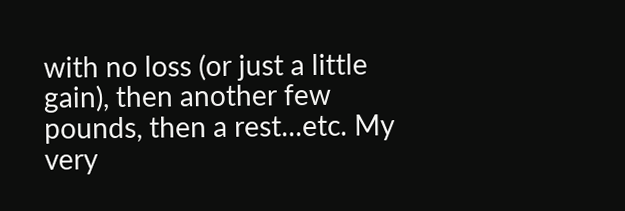with no loss (or just a little gain), then another few pounds, then a rest...etc. My very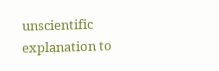unscientific explanation to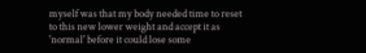myself was that my body needed time to reset to this new lower weight and accept it as 'normal' before it could lose some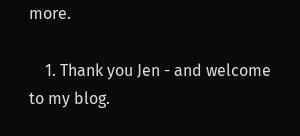more.

    1. Thank you Jen - and welcome to my blog.